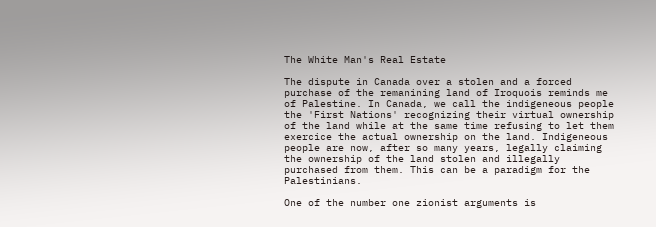The White Man's Real Estate

The dispute in Canada over a stolen and a forced purchase of the remanining land of Iroquois reminds me of Palestine. In Canada, we call the indigeneous people the 'First Nations' recognizing their virtual ownership of the land while at the same time refusing to let them exercice the actual ownership on the land. Indigeneous people are now, after so many years, legally claiming the ownership of the land stolen and illegally purchased from them. This can be a paradigm for the Palestinians.

One of the number one zionist arguments is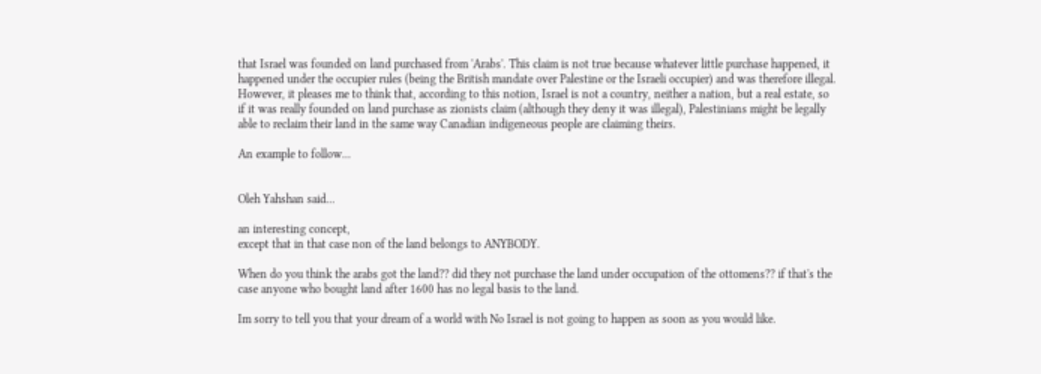that Israel was founded on land purchased from 'Arabs'. This claim is not true because whatever little purchase happened, it happened under the occupier rules (being the British mandate over Palestine or the Israeli occupier) and was therefore illegal. However, it pleases me to think that, according to this notion, Israel is not a country, neither a nation, but a real estate, so if it was really founded on land purchase as zionists claim (although they deny it was illegal), Palestinians might be legally able to reclaim their land in the same way Canadian indigeneous people are claiming theirs.

An example to follow...


Oleh Yahshan said...

an interesting concept,
except that in that case non of the land belongs to ANYBODY.

When do you think the arabs got the land?? did they not purchase the land under occupation of the ottomens?? if that's the case anyone who bought land after 1600 has no legal basis to the land.

Im sorry to tell you that your dream of a world with No Israel is not going to happen as soon as you would like.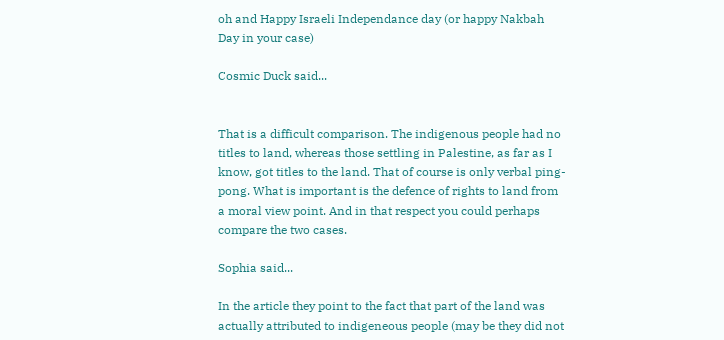oh and Happy Israeli Independance day (or happy Nakbah Day in your case)

Cosmic Duck said...


That is a difficult comparison. The indigenous people had no titles to land, whereas those settling in Palestine, as far as I know, got titles to the land. That of course is only verbal ping-pong. What is important is the defence of rights to land from a moral view point. And in that respect you could perhaps compare the two cases.

Sophia said...

In the article they point to the fact that part of the land was actually attributed to indigeneous people (may be they did not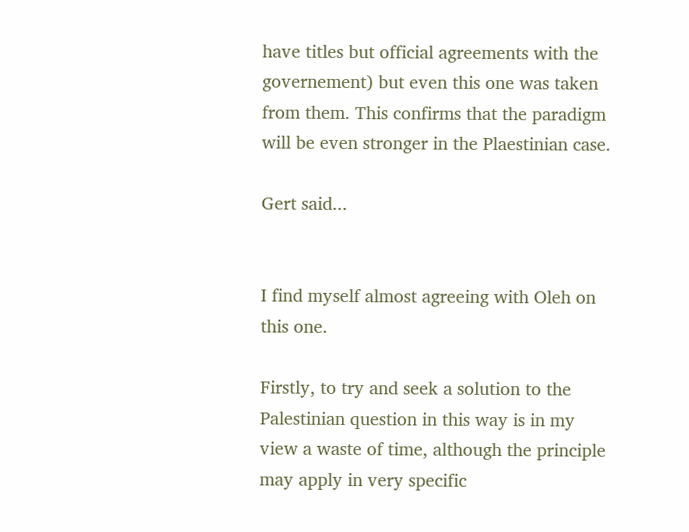have titles but official agreements with the governement) but even this one was taken from them. This confirms that the paradigm will be even stronger in the Plaestinian case.

Gert said...


I find myself almost agreeing with Oleh on this one.

Firstly, to try and seek a solution to the Palestinian question in this way is in my view a waste of time, although the principle may apply in very specific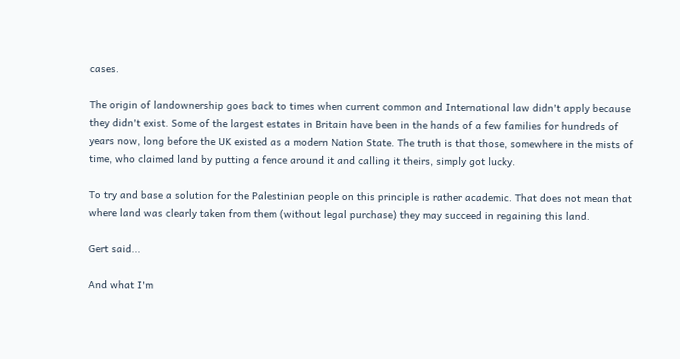cases.

The origin of landownership goes back to times when current common and International law didn't apply because they didn't exist. Some of the largest estates in Britain have been in the hands of a few families for hundreds of years now, long before the UK existed as a modern Nation State. The truth is that those, somewhere in the mists of time, who claimed land by putting a fence around it and calling it theirs, simply got lucky.

To try and base a solution for the Palestinian people on this principle is rather academic. That does not mean that where land was clearly taken from them (without legal purchase) they may succeed in regaining this land.

Gert said...

And what I'm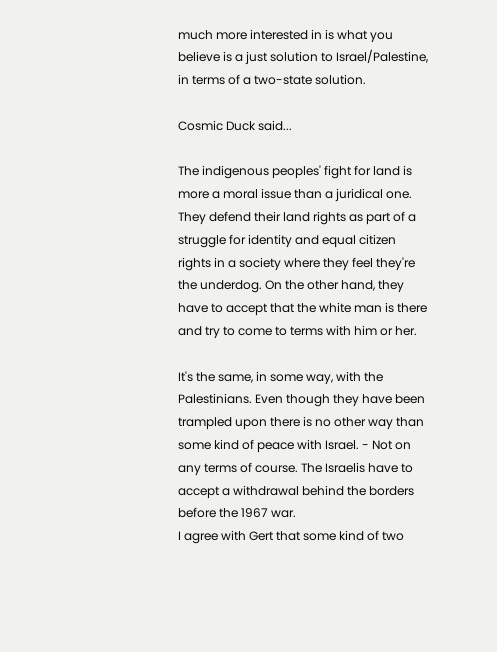much more interested in is what you believe is a just solution to Israel/Palestine, in terms of a two-state solution.

Cosmic Duck said...

The indigenous peoples' fight for land is more a moral issue than a juridical one. They defend their land rights as part of a struggle for identity and equal citizen rights in a society where they feel they're the underdog. On the other hand, they have to accept that the white man is there and try to come to terms with him or her.

It's the same, in some way, with the Palestinians. Even though they have been trampled upon there is no other way than some kind of peace with Israel. - Not on any terms of course. The Israelis have to accept a withdrawal behind the borders before the 1967 war.
I agree with Gert that some kind of two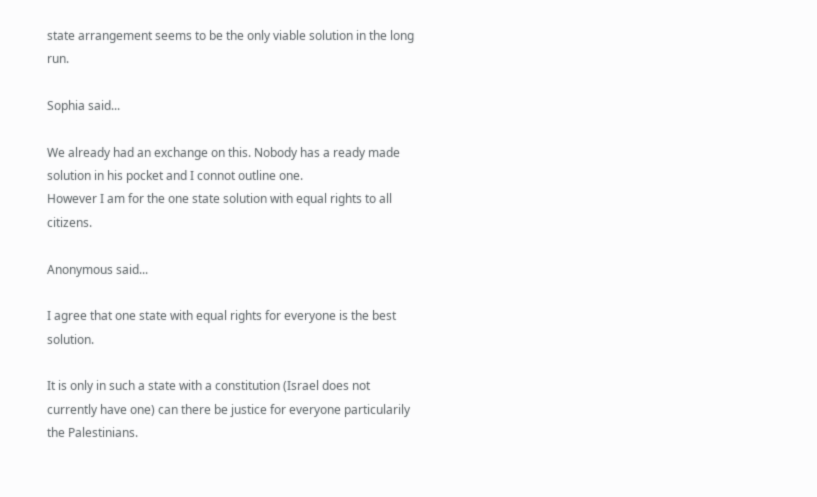state arrangement seems to be the only viable solution in the long run.

Sophia said...

We already had an exchange on this. Nobody has a ready made solution in his pocket and I connot outline one.
However I am for the one state solution with equal rights to all citizens.

Anonymous said...

I agree that one state with equal rights for everyone is the best solution.

It is only in such a state with a constitution (Israel does not currently have one) can there be justice for everyone particularily the Palestinians.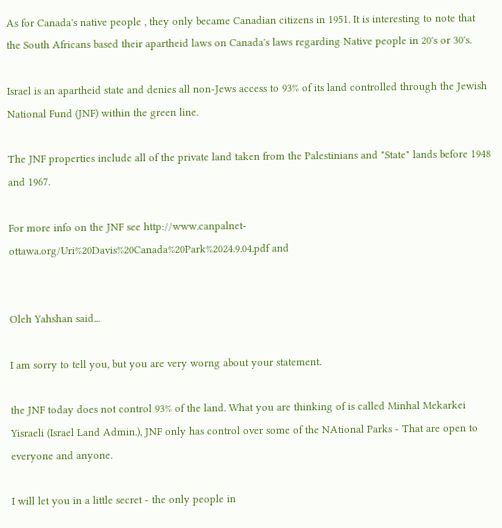As for Canada's native people , they only became Canadian citizens in 1951. It is interesting to note that the South Africans based their apartheid laws on Canada's laws regarding Native people in 20's or 30's.

Israel is an apartheid state and denies all non-Jews access to 93% of its land controlled through the Jewish National Fund (JNF) within the green line.

The JNF properties include all of the private land taken from the Palestinians and "State" lands before 1948 and 1967.

For more info on the JNF see http://www.canpalnet-ottawa.org/Uri%20Davis%20Canada%20Park%2024.9.04.pdf and


Oleh Yahshan said...

I am sorry to tell you, but you are very worng about your statement.

the JNF today does not control 93% of the land. What you are thinking of is called Minhal Mekarkei Yisraeli (Israel Land Admin.), JNF only has control over some of the NAtional Parks - That are open to everyone and anyone.

I will let you in a little secret - the only people in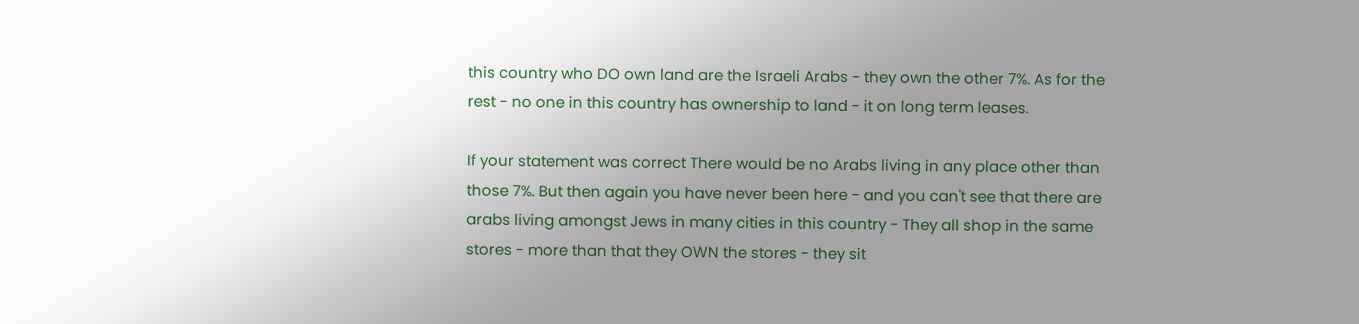this country who DO own land are the Israeli Arabs - they own the other 7%. As for the rest - no one in this country has ownership to land - it on long term leases.

If your statement was correct There would be no Arabs living in any place other than those 7%. But then again you have never been here - and you can't see that there are arabs living amongst Jews in many cities in this country - They all shop in the same stores - more than that they OWN the stores - they sit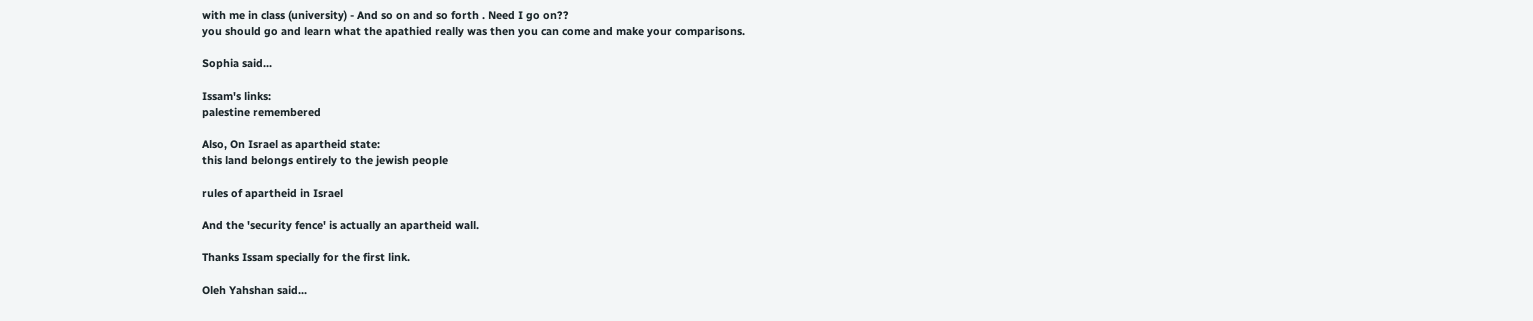with me in class (university) - And so on and so forth . Need I go on??
you should go and learn what the apathied really was then you can come and make your comparisons.

Sophia said...

Issam's links:
palestine remembered

Also, On Israel as apartheid state:
this land belongs entirely to the jewish people

rules of apartheid in Israel

And the 'security fence' is actually an apartheid wall.

Thanks Issam specially for the first link.

Oleh Yahshan said...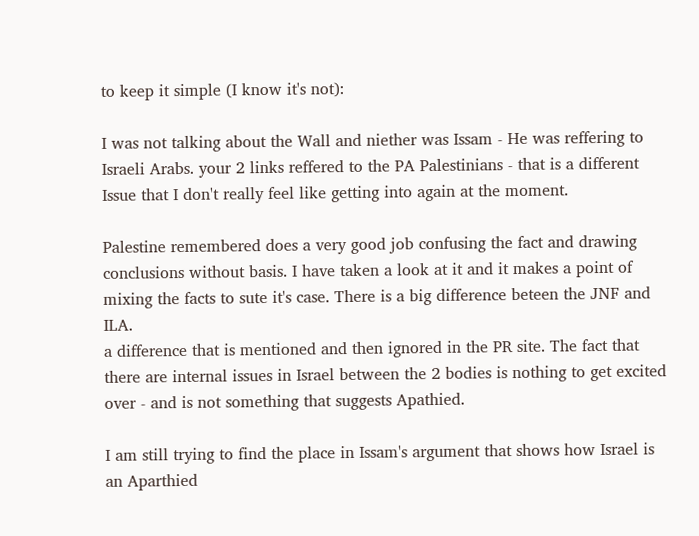to keep it simple (I know it's not):

I was not talking about the Wall and niether was Issam - He was reffering to Israeli Arabs. your 2 links reffered to the PA Palestinians - that is a different Issue that I don't really feel like getting into again at the moment.

Palestine remembered does a very good job confusing the fact and drawing conclusions without basis. I have taken a look at it and it makes a point of mixing the facts to sute it's case. There is a big difference beteen the JNF and ILA.
a difference that is mentioned and then ignored in the PR site. The fact that there are internal issues in Israel between the 2 bodies is nothing to get excited over - and is not something that suggests Apathied.

I am still trying to find the place in Issam's argument that shows how Israel is an Aparthied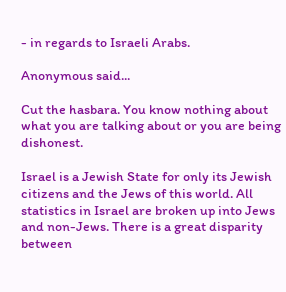- in regards to Israeli Arabs.

Anonymous said...

Cut the hasbara. You know nothing about what you are talking about or you are being dishonest.

Israel is a Jewish State for only its Jewish citizens and the Jews of this world. All statistics in Israel are broken up into Jews and non-Jews. There is a great disparity between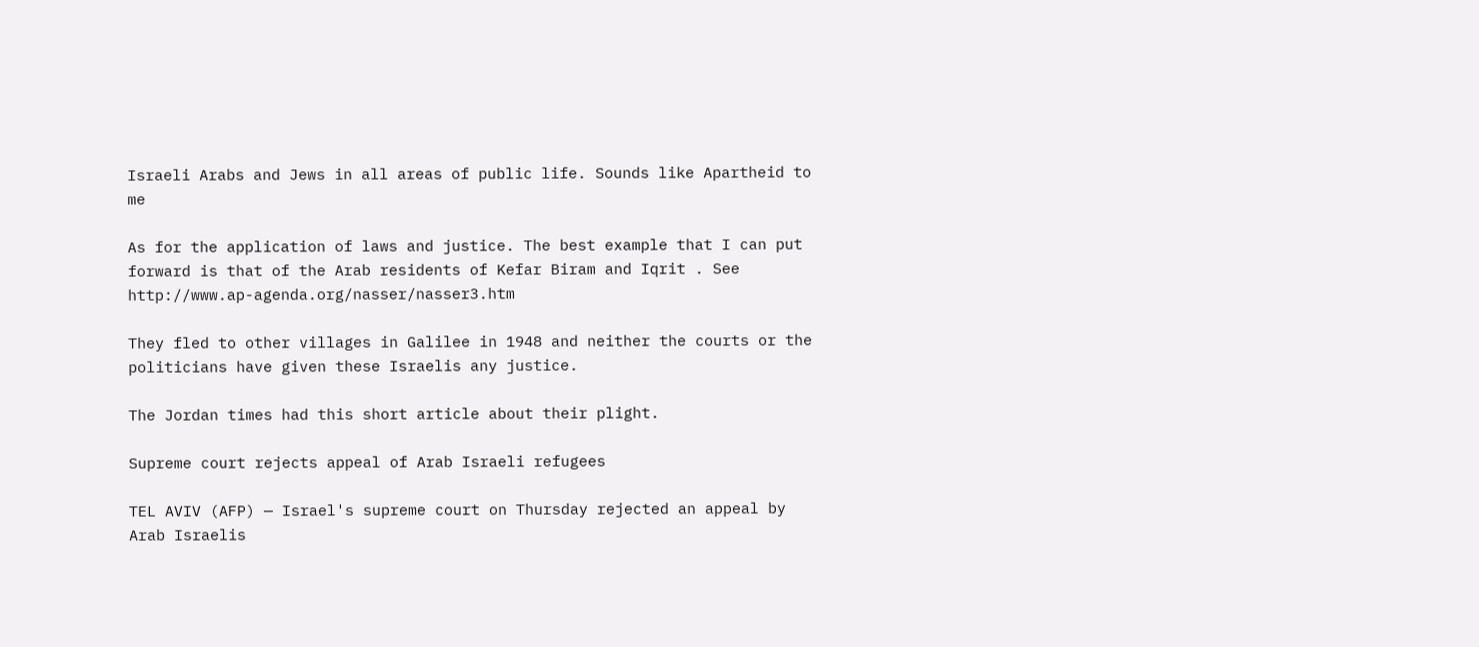Israeli Arabs and Jews in all areas of public life. Sounds like Apartheid to me

As for the application of laws and justice. The best example that I can put forward is that of the Arab residents of Kefar Biram and Iqrit . See http://www.ap-agenda.org/nasser/nasser3.htm

They fled to other villages in Galilee in 1948 and neither the courts or the politicians have given these Israelis any justice.

The Jordan times had this short article about their plight.

Supreme court rejects appeal of Arab Israeli refugees

TEL AVIV (AFP) — Israel's supreme court on Thursday rejected an appeal by Arab Israelis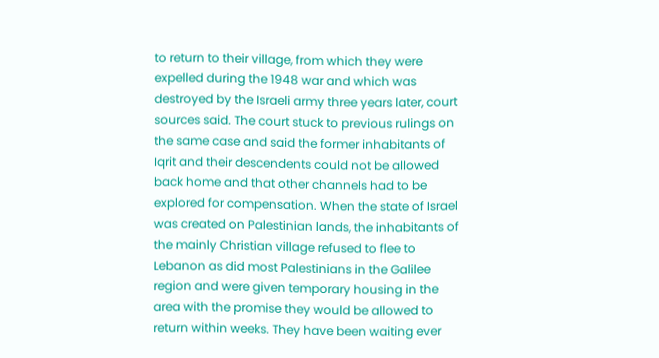to return to their village, from which they were expelled during the 1948 war and which was destroyed by the Israeli army three years later, court sources said. The court stuck to previous rulings on the same case and said the former inhabitants of Iqrit and their descendents could not be allowed back home and that other channels had to be explored for compensation. When the state of Israel was created on Palestinian lands, the inhabitants of the mainly Christian village refused to flee to Lebanon as did most Palestinians in the Galilee region and were given temporary housing in the area with the promise they would be allowed to return within weeks. They have been waiting ever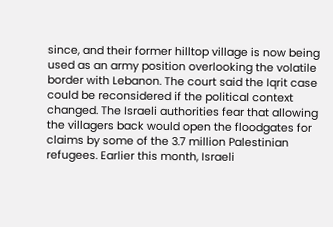since, and their former hilltop village is now being used as an army position overlooking the volatile border with Lebanon. The court said the Iqrit case could be reconsidered if the political context changed. The Israeli authorities fear that allowing the villagers back would open the floodgates for claims by some of the 3.7 million Palestinian refugees. Earlier this month, Israeli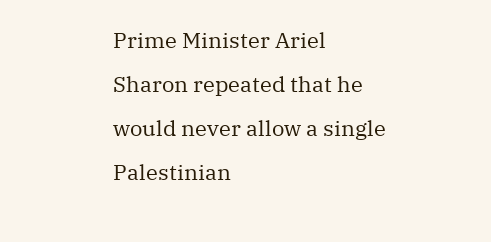Prime Minister Ariel Sharon repeated that he would never allow a single Palestinian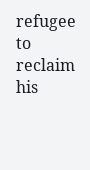refugee to reclaim his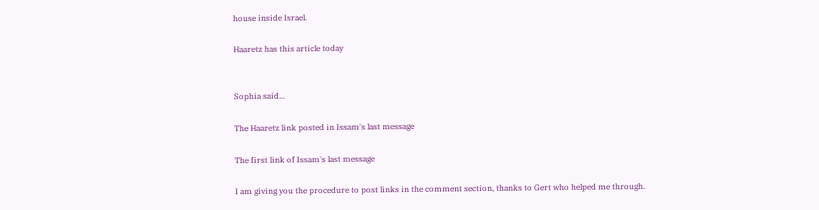house inside Israel.

Haaretz has this article today


Sophia said...

The Haaretz link posted in Issam's last message

The first link of Issam's last message

I am giving you the procedure to post links in the comment section, thanks to Gert who helped me through.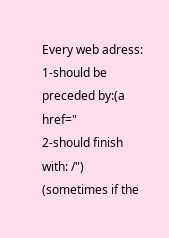Every web adress:
1-should be preceded by:(a href="
2-should finish with: /") (sometimes if the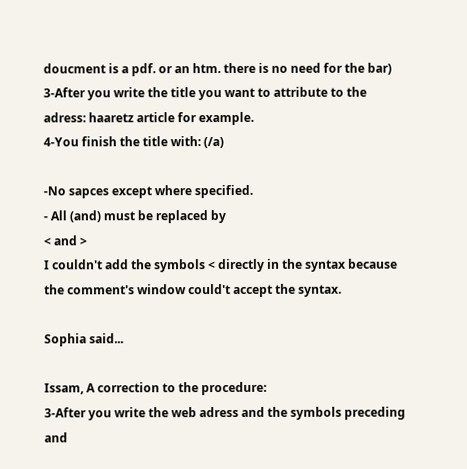doucment is a pdf. or an htm. there is no need for the bar)
3-After you write the title you want to attribute to the adress: haaretz article for example.
4-You finish the title with: (/a)

-No sapces except where specified.
- All (and) must be replaced by
< and >
I couldn't add the symbols < directly in the syntax because the comment's window could't accept the syntax.

Sophia said...

Issam, A correction to the procedure:
3-After you write the web adress and the symbols preceding and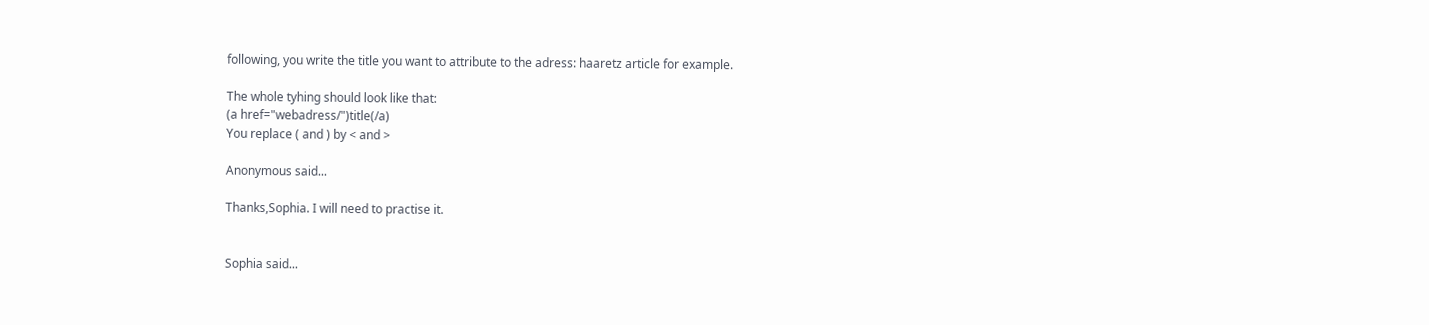following, you write the title you want to attribute to the adress: haaretz article for example.

The whole tyhing should look like that:
(a href="webadress/")title(/a)
You replace ( and ) by < and >

Anonymous said...

Thanks,Sophia. I will need to practise it.


Sophia said...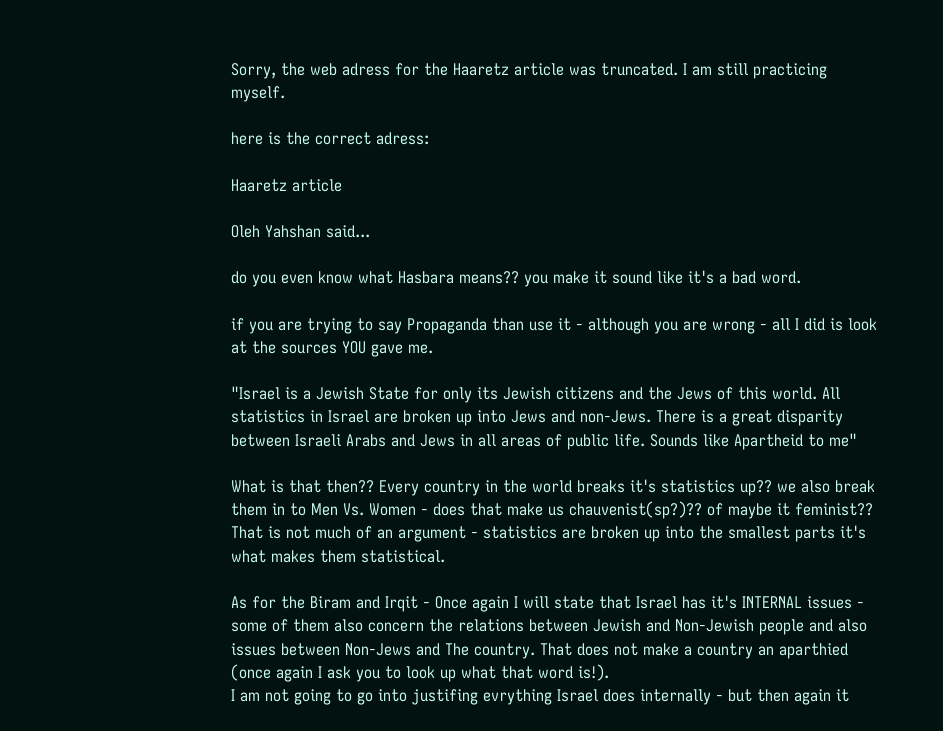Sorry, the web adress for the Haaretz article was truncated. I am still practicing myself.

here is the correct adress:

Haaretz article

Oleh Yahshan said...

do you even know what Hasbara means?? you make it sound like it's a bad word.

if you are trying to say Propaganda than use it - although you are wrong - all I did is look at the sources YOU gave me.

"Israel is a Jewish State for only its Jewish citizens and the Jews of this world. All statistics in Israel are broken up into Jews and non-Jews. There is a great disparity between Israeli Arabs and Jews in all areas of public life. Sounds like Apartheid to me"

What is that then?? Every country in the world breaks it's statistics up?? we also break them in to Men Vs. Women - does that make us chauvenist(sp?)?? of maybe it feminist?? That is not much of an argument - statistics are broken up into the smallest parts it's what makes them statistical.

As for the Biram and Irqit - Once again I will state that Israel has it's INTERNAL issues - some of them also concern the relations between Jewish and Non-Jewish people and also issues between Non-Jews and The country. That does not make a country an aparthied (once again I ask you to look up what that word is!).
I am not going to go into justifing evrything Israel does internally - but then again it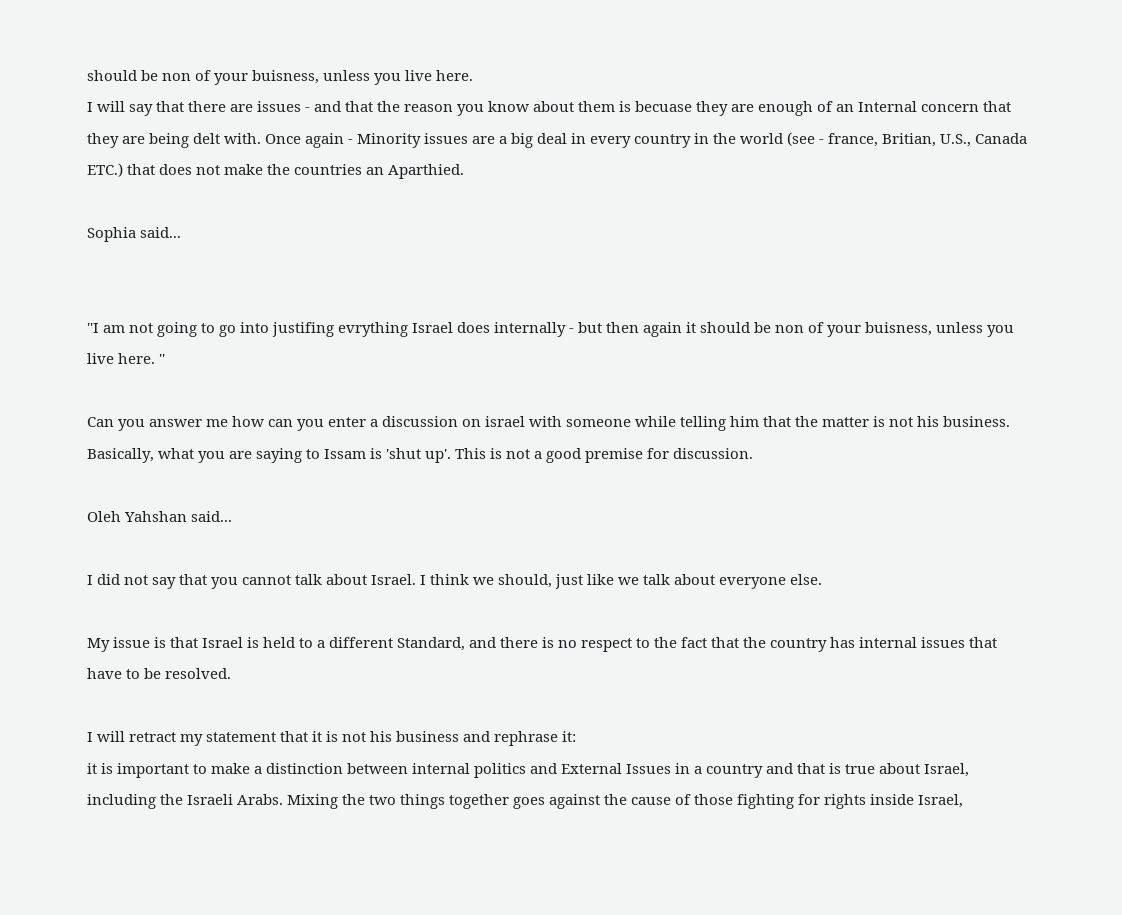should be non of your buisness, unless you live here.
I will say that there are issues - and that the reason you know about them is becuase they are enough of an Internal concern that they are being delt with. Once again - Minority issues are a big deal in every country in the world (see - france, Britian, U.S., Canada ETC.) that does not make the countries an Aparthied.

Sophia said...


''I am not going to go into justifing evrything Israel does internally - but then again it should be non of your buisness, unless you live here. ''

Can you answer me how can you enter a discussion on israel with someone while telling him that the matter is not his business. Basically, what you are saying to Issam is 'shut up'. This is not a good premise for discussion.

Oleh Yahshan said...

I did not say that you cannot talk about Israel. I think we should, just like we talk about everyone else.

My issue is that Israel is held to a different Standard, and there is no respect to the fact that the country has internal issues that have to be resolved.

I will retract my statement that it is not his business and rephrase it:
it is important to make a distinction between internal politics and External Issues in a country and that is true about Israel, including the Israeli Arabs. Mixing the two things together goes against the cause of those fighting for rights inside Israel,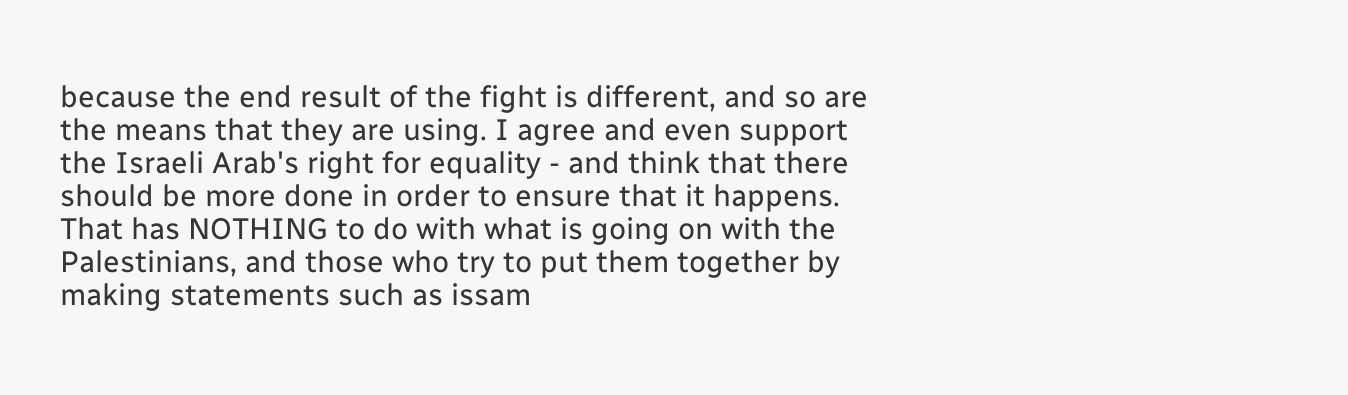because the end result of the fight is different, and so are the means that they are using. I agree and even support the Israeli Arab's right for equality - and think that there should be more done in order to ensure that it happens. That has NOTHING to do with what is going on with the Palestinians, and those who try to put them together by making statements such as issam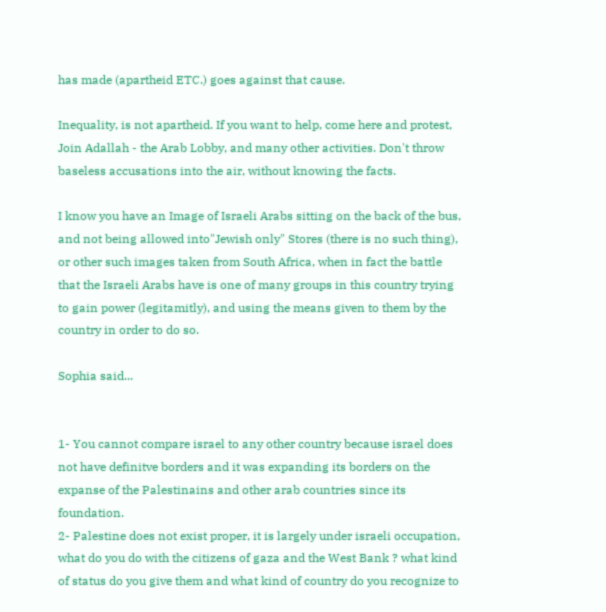has made (apartheid ETC.) goes against that cause.

Inequality, is not apartheid. If you want to help, come here and protest, Join Adallah - the Arab Lobby, and many other activities. Don't throw baseless accusations into the air, without knowing the facts.

I know you have an Image of Israeli Arabs sitting on the back of the bus, and not being allowed into"Jewish only" Stores (there is no such thing), or other such images taken from South Africa, when in fact the battle that the Israeli Arabs have is one of many groups in this country trying to gain power (legitamitly), and using the means given to them by the country in order to do so.

Sophia said...


1- You cannot compare israel to any other country because israel does not have definitve borders and it was expanding its borders on the expanse of the Palestinains and other arab countries since its foundation.
2- Palestine does not exist proper, it is largely under israeli occupation, what do you do with the citizens of gaza and the West Bank ? what kind of status do you give them and what kind of country do you recognize to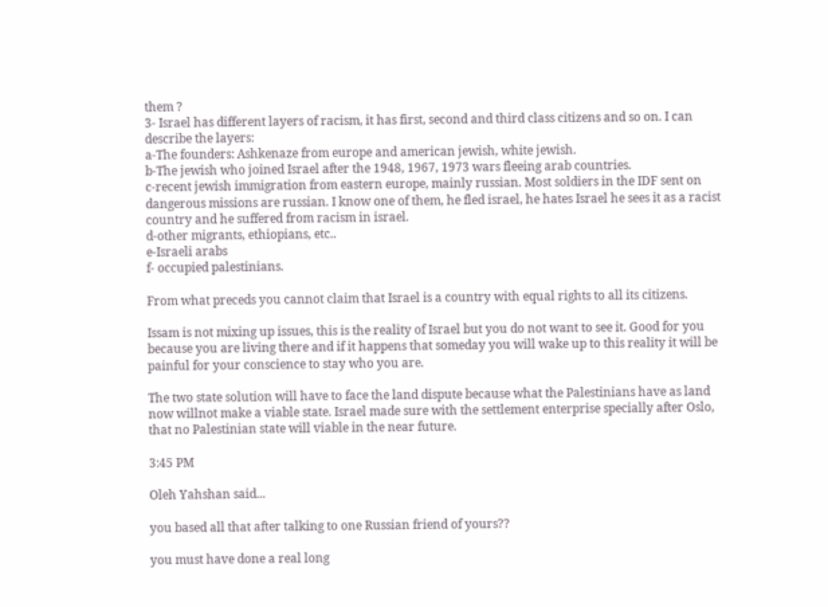them ?
3- Israel has different layers of racism, it has first, second and third class citizens and so on. I can describe the layers:
a-The founders: Ashkenaze from europe and american jewish, white jewish.
b-The jewish who joined Israel after the 1948, 1967, 1973 wars fleeing arab countries.
c-recent jewish immigration from eastern europe, mainly russian. Most soldiers in the IDF sent on dangerous missions are russian. I know one of them, he fled israel, he hates Israel he sees it as a racist country and he suffered from racism in israel.
d-other migrants, ethiopians, etc..
e-Israeli arabs
f- occupied palestinians.

From what preceds you cannot claim that Israel is a country with equal rights to all its citizens.

Issam is not mixing up issues, this is the reality of Israel but you do not want to see it. Good for you because you are living there and if it happens that someday you will wake up to this reality it will be painful for your conscience to stay who you are.

The two state solution will have to face the land dispute because what the Palestinians have as land now willnot make a viable state. Israel made sure with the settlement enterprise specially after Oslo, that no Palestinian state will viable in the near future.

3:45 PM

Oleh Yahshan said...

you based all that after talking to one Russian friend of yours??

you must have done a real long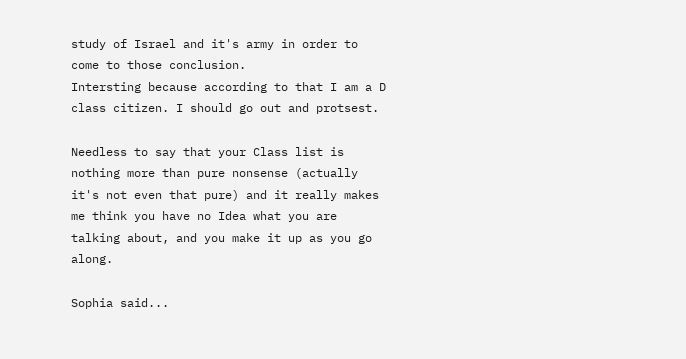study of Israel and it's army in order to come to those conclusion.
Intersting because according to that I am a D class citizen. I should go out and protsest.

Needless to say that your Class list is nothing more than pure nonsense (actually it's not even that pure) and it really makes me think you have no Idea what you are talking about, and you make it up as you go along.

Sophia said...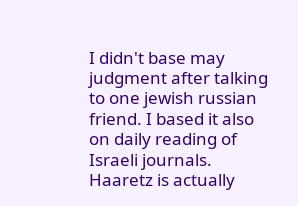I didn't base may judgment after talking to one jewish russian friend. I based it also on daily reading of Israeli journals. Haaretz is actually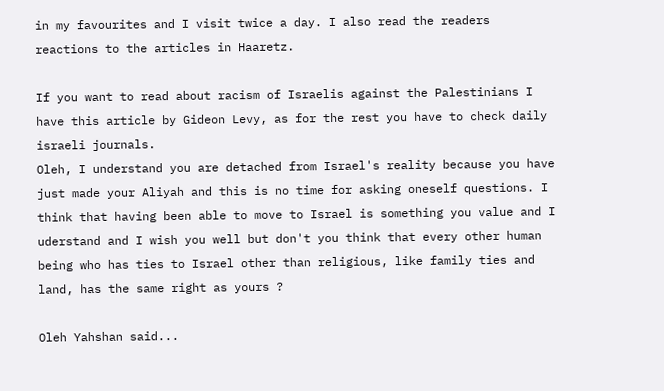in my favourites and I visit twice a day. I also read the readers reactions to the articles in Haaretz.

If you want to read about racism of Israelis against the Palestinians I have this article by Gideon Levy, as for the rest you have to check daily israeli journals.
Oleh, I understand you are detached from Israel's reality because you have just made your Aliyah and this is no time for asking oneself questions. I think that having been able to move to Israel is something you value and I uderstand and I wish you well but don't you think that every other human being who has ties to Israel other than religious, like family ties and land, has the same right as yours ?

Oleh Yahshan said...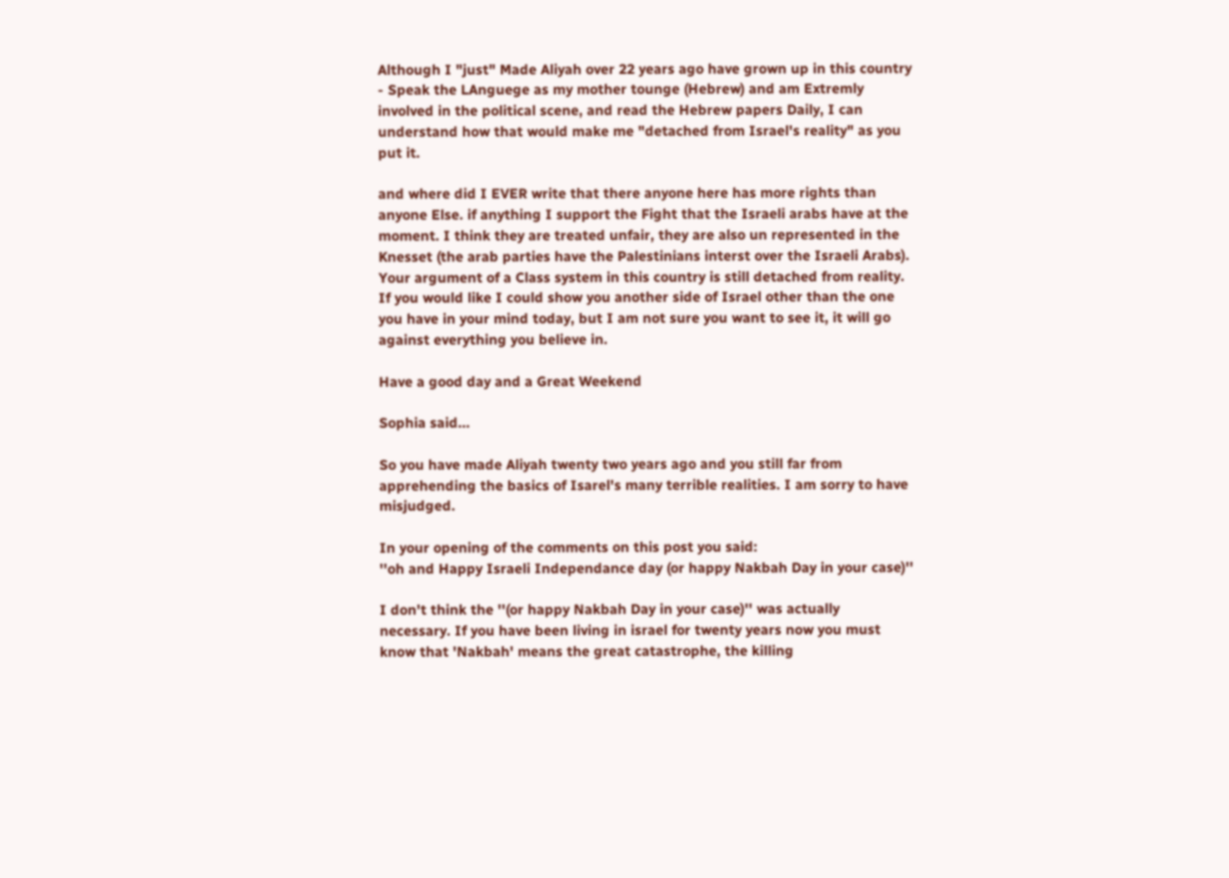Although I "just" Made Aliyah over 22 years ago have grown up in this country - Speak the LAnguege as my mother tounge (Hebrew) and am Extremly involved in the political scene, and read the Hebrew papers Daily, I can understand how that would make me "detached from Israel's reality" as you put it.

and where did I EVER write that there anyone here has more rights than anyone Else. if anything I support the Fight that the Israeli arabs have at the moment. I think they are treated unfair, they are also un represented in the Knesset (the arab parties have the Palestinians interst over the Israeli Arabs). Your argument of a Class system in this country is still detached from reality. If you would like I could show you another side of Israel other than the one you have in your mind today, but I am not sure you want to see it, it will go against everything you believe in.

Have a good day and a Great Weekend

Sophia said...

So you have made Aliyah twenty two years ago and you still far from apprehending the basics of Isarel's many terrible realities. I am sorry to have misjudged.

In your opening of the comments on this post you said:
''oh and Happy Israeli Independance day (or happy Nakbah Day in your case)''

I don't think the ''(or happy Nakbah Day in your case)'' was actually necessary. If you have been living in israel for twenty years now you must know that 'Nakbah' means the great catastrophe, the killing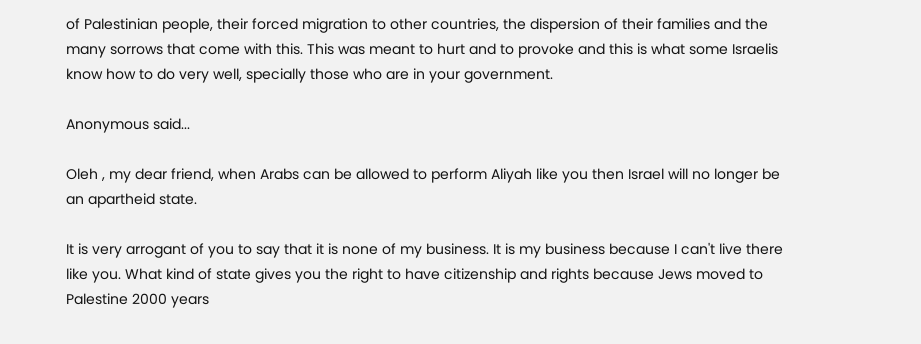of Palestinian people, their forced migration to other countries, the dispersion of their families and the many sorrows that come with this. This was meant to hurt and to provoke and this is what some Israelis know how to do very well, specially those who are in your government.

Anonymous said...

Oleh , my dear friend, when Arabs can be allowed to perform Aliyah like you then Israel will no longer be an apartheid state.

It is very arrogant of you to say that it is none of my business. It is my business because I can't live there like you. What kind of state gives you the right to have citizenship and rights because Jews moved to Palestine 2000 years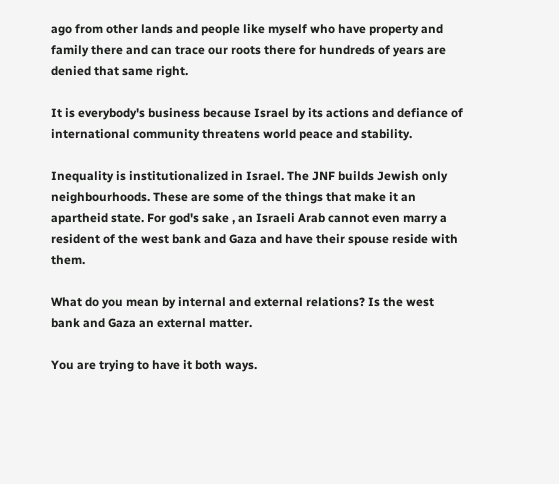ago from other lands and people like myself who have property and family there and can trace our roots there for hundreds of years are denied that same right.

It is everybody's business because Israel by its actions and defiance of international community threatens world peace and stability.

Inequality is institutionalized in Israel. The JNF builds Jewish only neighbourhoods. These are some of the things that make it an apartheid state. For god's sake , an Israeli Arab cannot even marry a resident of the west bank and Gaza and have their spouse reside with them.

What do you mean by internal and external relations? Is the west bank and Gaza an external matter.

You are trying to have it both ways.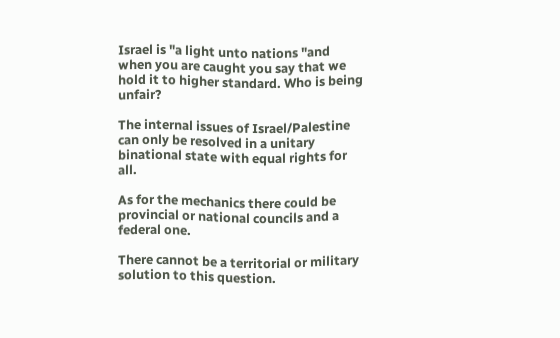Israel is "a light unto nations "and when you are caught you say that we hold it to higher standard. Who is being unfair?

The internal issues of Israel/Palestine can only be resolved in a unitary binational state with equal rights for all.

As for the mechanics there could be provincial or national councils and a federal one.

There cannot be a territorial or military solution to this question.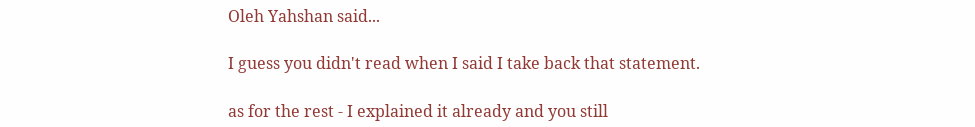Oleh Yahshan said...

I guess you didn't read when I said I take back that statement.

as for the rest - I explained it already and you still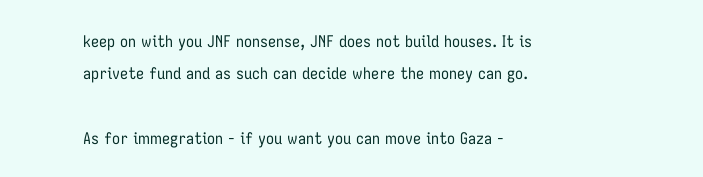keep on with you JNF nonsense, JNF does not build houses. It is aprivete fund and as such can decide where the money can go.

As for immegration - if you want you can move into Gaza -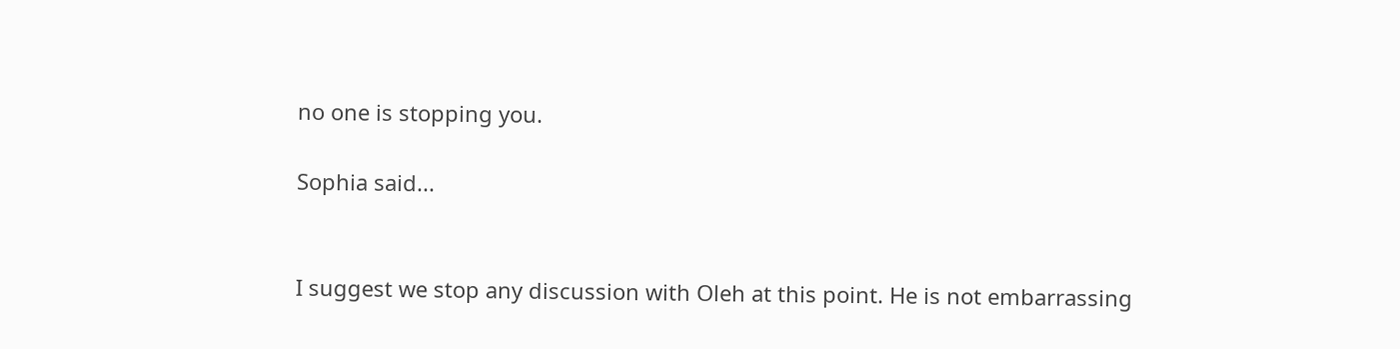no one is stopping you.

Sophia said...


I suggest we stop any discussion with Oleh at this point. He is not embarrassing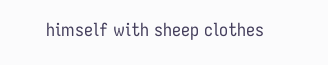himself with sheep clothes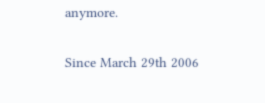anymore.

Since March 29th 2006